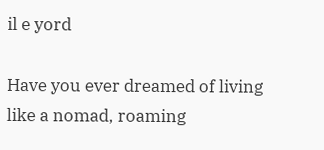il e yord

Have you ever dreamed of living like a nomad, roaming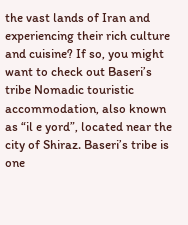the vast lands of Iran and experiencing their rich culture and cuisine? If so, you might want to check out Baseri’s tribe Nomadic touristic accommodation, also known as “il e yord”, located near the city of Shiraz. Baseri’s tribe is one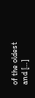of the oldest and […]